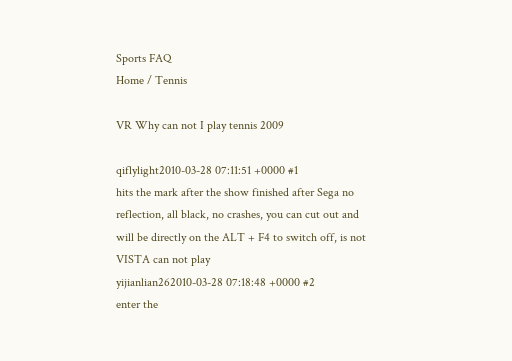Sports FAQ
Home / Tennis

VR Why can not I play tennis 2009

qiflylight2010-03-28 07:11:51 +0000 #1
hits the mark after the show finished after Sega no reflection, all black, no crashes, you can cut out and will be directly on the ALT + F4 to switch off, is not VISTA can not play
yijianlian262010-03-28 07:18:48 +0000 #2
enter the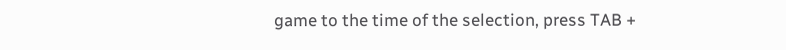game to the time of the selection, press TAB +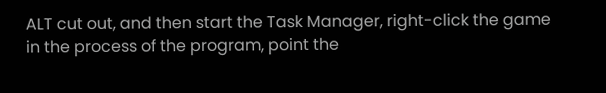ALT cut out, and then start the Task Manager, right-click the game in the process of the program, point the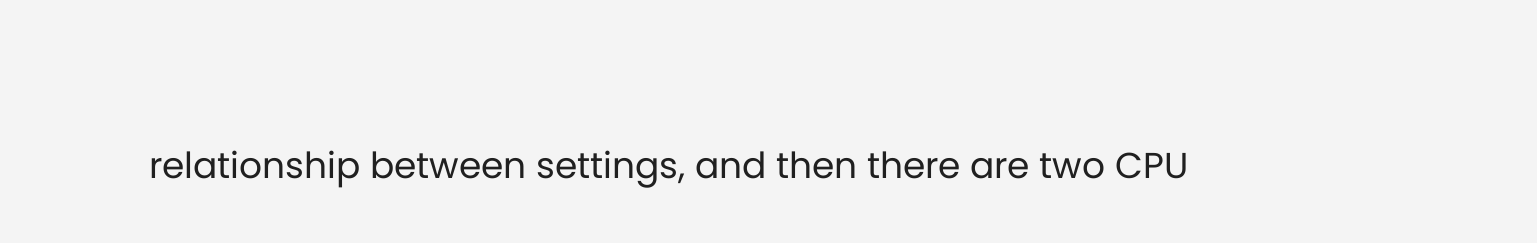relationship between settings, and then there are two CPU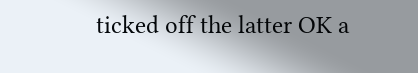ticked off the latter OK a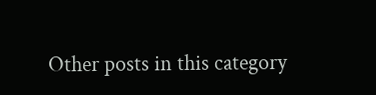Other posts in this category